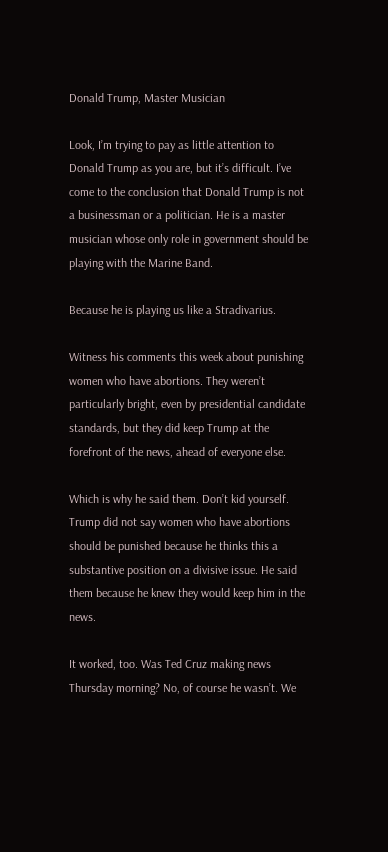Donald Trump, Master Musician

Look, I’m trying to pay as little attention to Donald Trump as you are, but it’s difficult. I’ve come to the conclusion that Donald Trump is not a businessman or a politician. He is a master musician whose only role in government should be playing with the Marine Band.

Because he is playing us like a Stradivarius.

Witness his comments this week about punishing women who have abortions. They weren’t particularly bright, even by presidential candidate standards, but they did keep Trump at the forefront of the news, ahead of everyone else.

Which is why he said them. Don’t kid yourself. Trump did not say women who have abortions should be punished because he thinks this a substantive position on a divisive issue. He said them because he knew they would keep him in the news.

It worked, too. Was Ted Cruz making news Thursday morning? No, of course he wasn’t. We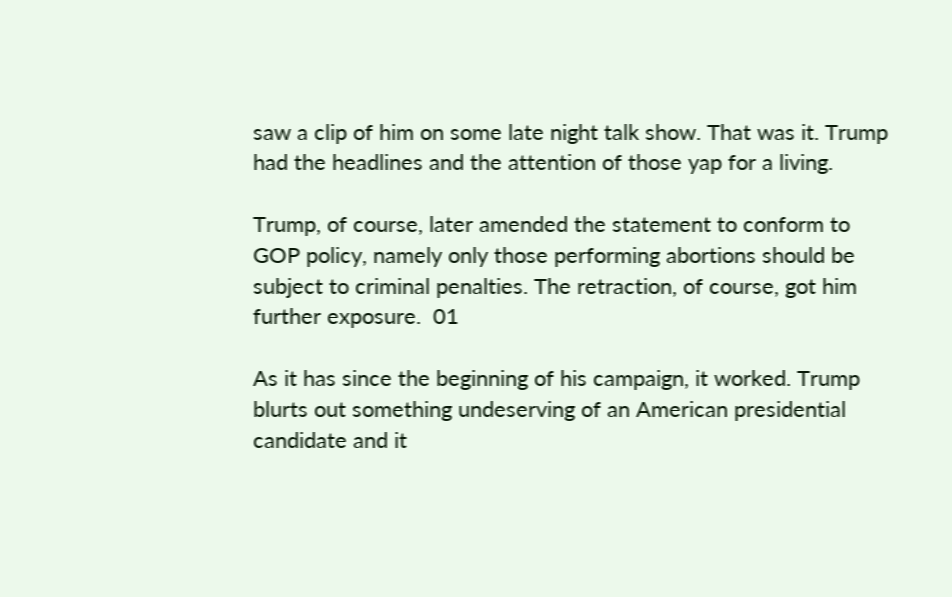saw a clip of him on some late night talk show. That was it. Trump had the headlines and the attention of those yap for a living.

Trump, of course, later amended the statement to conform to GOP policy, namely only those performing abortions should be subject to criminal penalties. The retraction, of course, got him further exposure.  01

As it has since the beginning of his campaign, it worked. Trump blurts out something undeserving of an American presidential candidate and it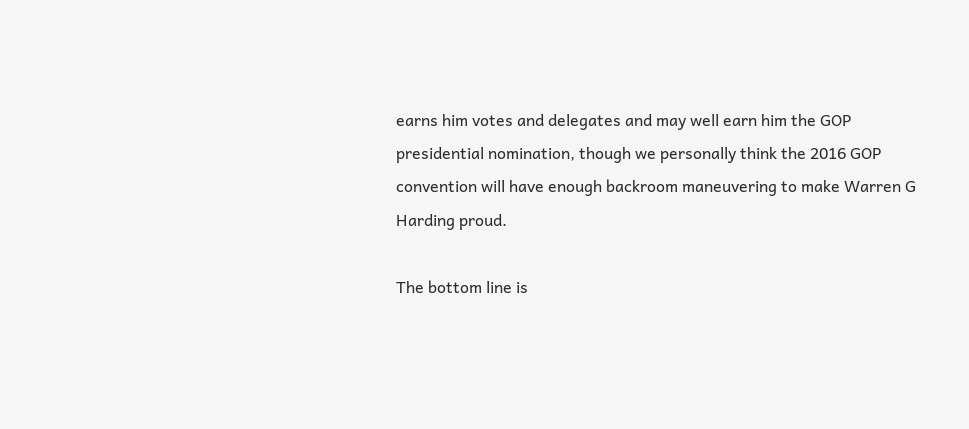earns him votes and delegates and may well earn him the GOP presidential nomination, though we personally think the 2016 GOP convention will have enough backroom maneuvering to make Warren G Harding proud.

The bottom line is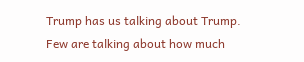Trump has us talking about Trump. Few are talking about how much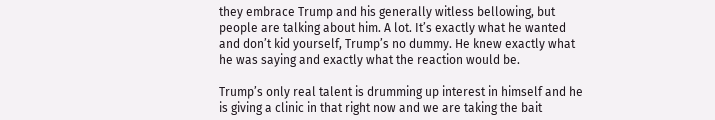they embrace Trump and his generally witless bellowing, but people are talking about him. A lot. It’s exactly what he wanted and don’t kid yourself, Trump’s no dummy. He knew exactly what he was saying and exactly what the reaction would be.

Trump’s only real talent is drumming up interest in himself and he is giving a clinic in that right now and we are taking the bait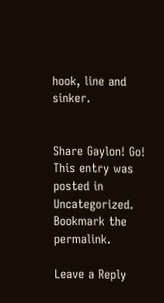hook, line and sinker.


Share Gaylon! Go!
This entry was posted in Uncategorized. Bookmark the permalink.

Leave a Reply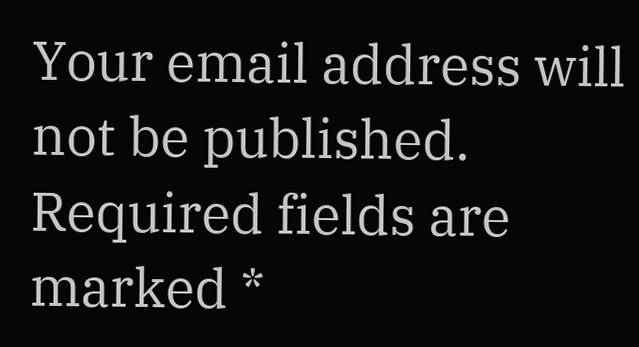Your email address will not be published. Required fields are marked *